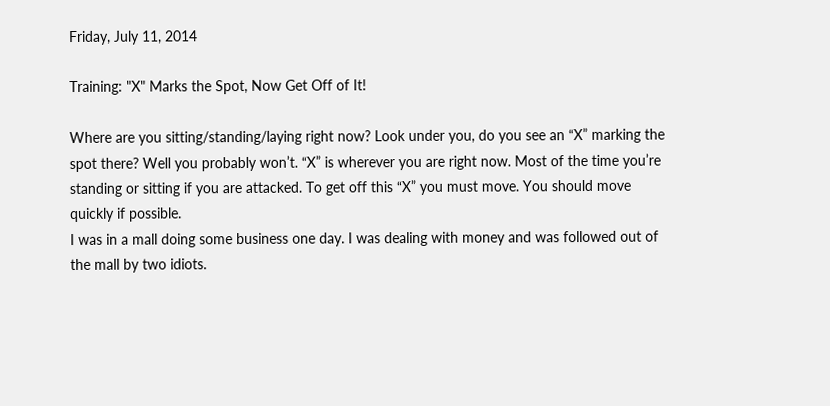Friday, July 11, 2014

Training: "X" Marks the Spot, Now Get Off of It!

Where are you sitting/standing/laying right now? Look under you, do you see an “X” marking the spot there? Well you probably won’t. “X” is wherever you are right now. Most of the time you’re standing or sitting if you are attacked. To get off this “X” you must move. You should move quickly if possible.
I was in a mall doing some business one day. I was dealing with money and was followed out of the mall by two idiots.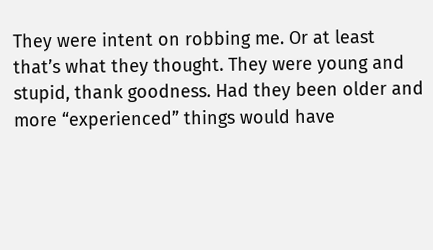They were intent on robbing me. Or at least that’s what they thought. They were young and stupid, thank goodness. Had they been older and more “experienced” things would have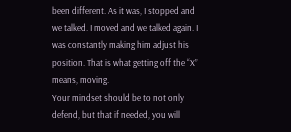been different. As it was, I stopped and we talked. I moved and we talked again. I was constantly making him adjust his position. That is what getting off the “X” means, moving.
Your mindset should be to not only defend, but that if needed, you will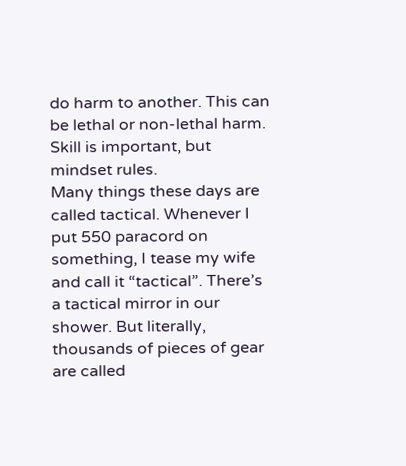do harm to another. This can be lethal or non-lethal harm. Skill is important, but mindset rules.
Many things these days are called tactical. Whenever I put 550 paracord on something, I tease my wife and call it “tactical”. There’s a tactical mirror in our shower. But literally, thousands of pieces of gear are called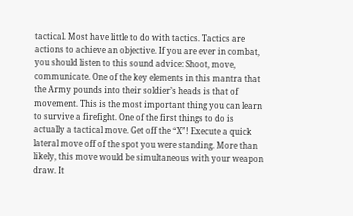tactical. Most have little to do with tactics. Tactics are actions to achieve an objective. If you are ever in combat, you should listen to this sound advice: Shoot, move, communicate. One of the key elements in this mantra that the Army pounds into their soldier’s heads is that of movement. This is the most important thing you can learn to survive a firefight. One of the first things to do is actually a tactical move. Get off the “X”! Execute a quick lateral move off of the spot you were standing. More than likely, this move would be simultaneous with your weapon draw. It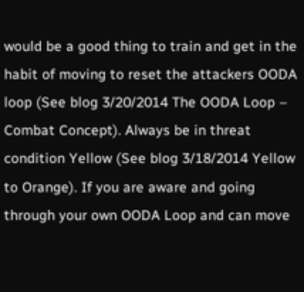would be a good thing to train and get in the habit of moving to reset the attackers OODA loop (See blog 3/20/2014 The OODA Loop – Combat Concept). Always be in threat condition Yellow (See blog 3/18/2014 Yellow to Orange). If you are aware and going through your own OODA Loop and can move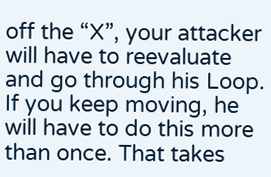off the “X”, your attacker will have to reevaluate and go through his Loop. If you keep moving, he will have to do this more than once. That takes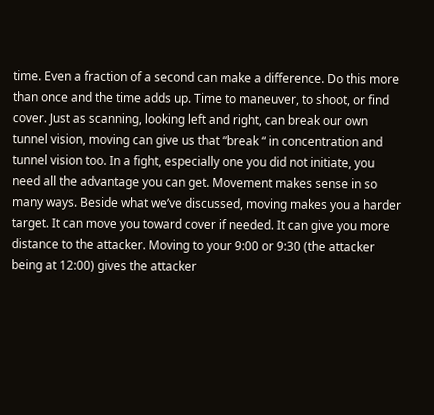time. Even a fraction of a second can make a difference. Do this more than once and the time adds up. Time to maneuver, to shoot, or find cover. Just as scanning, looking left and right, can break our own tunnel vision, moving can give us that “break “ in concentration and tunnel vision too. In a fight, especially one you did not initiate, you need all the advantage you can get. Movement makes sense in so many ways. Beside what we’ve discussed, moving makes you a harder target. It can move you toward cover if needed. It can give you more distance to the attacker. Moving to your 9:00 or 9:30 (the attacker being at 12:00) gives the attacker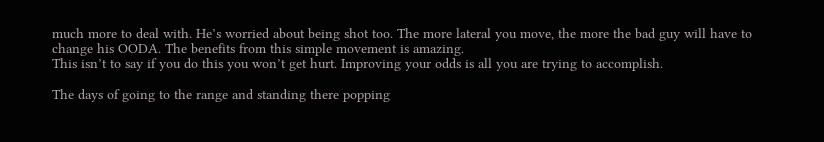much more to deal with. He’s worried about being shot too. The more lateral you move, the more the bad guy will have to change his OODA. The benefits from this simple movement is amazing.
This isn’t to say if you do this you won’t get hurt. Improving your odds is all you are trying to accomplish.

The days of going to the range and standing there popping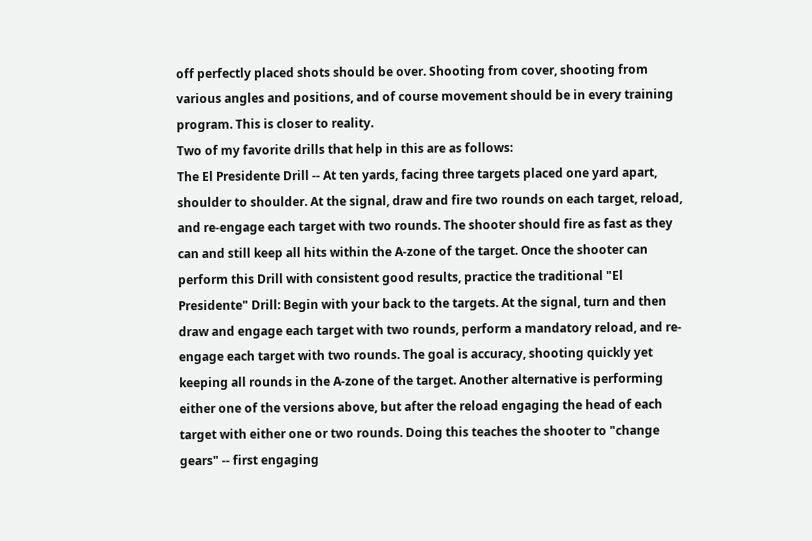off perfectly placed shots should be over. Shooting from cover, shooting from various angles and positions, and of course movement should be in every training program. This is closer to reality.
Two of my favorite drills that help in this are as follows:
The El Presidente Drill -- At ten yards, facing three targets placed one yard apart, shoulder to shoulder. At the signal, draw and fire two rounds on each target, reload, and re-engage each target with two rounds. The shooter should fire as fast as they can and still keep all hits within the A-zone of the target. Once the shooter can perform this Drill with consistent good results, practice the traditional "El Presidente" Drill: Begin with your back to the targets. At the signal, turn and then draw and engage each target with two rounds, perform a mandatory reload, and re-engage each target with two rounds. The goal is accuracy, shooting quickly yet keeping all rounds in the A-zone of the target. Another alternative is performing either one of the versions above, but after the reload engaging the head of each target with either one or two rounds. Doing this teaches the shooter to "change gears" -- first engaging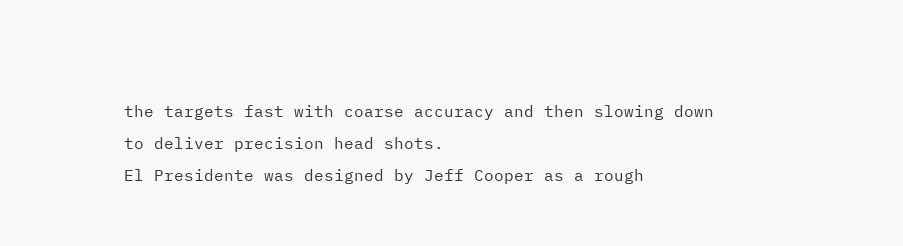the targets fast with coarse accuracy and then slowing down to deliver precision head shots.
El Presidente was designed by Jeff Cooper as a rough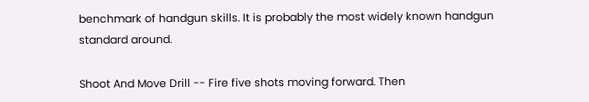benchmark of handgun skills. It is probably the most widely known handgun standard around.

Shoot And Move Drill -- Fire five shots moving forward. Then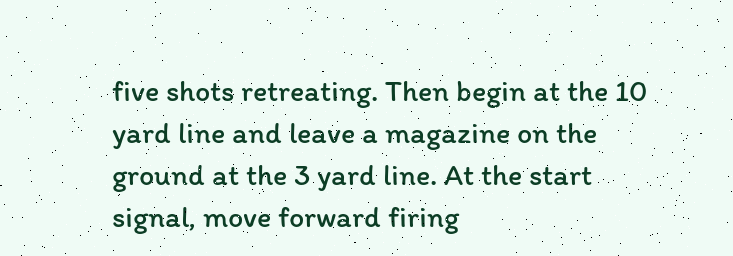five shots retreating. Then begin at the 10 yard line and leave a magazine on the ground at the 3 yard line. At the start signal, move forward firing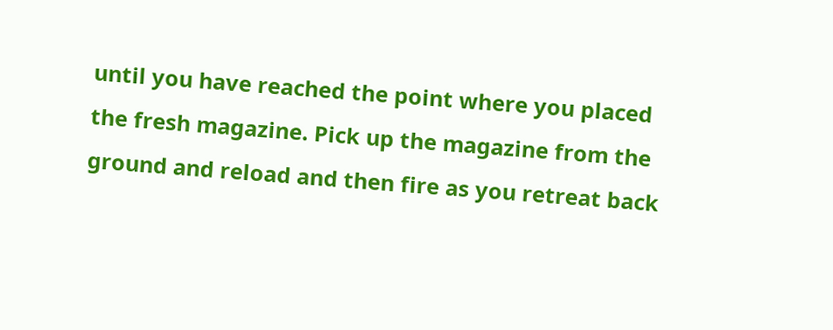until you have reached the point where you placed the fresh magazine. Pick up the magazine from the ground and reload and then fire as you retreat back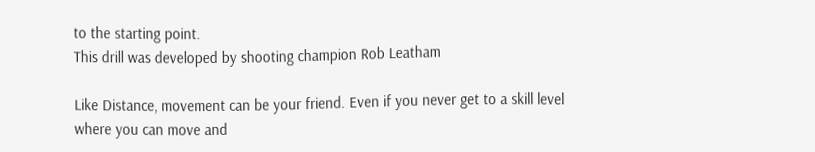to the starting point.
This drill was developed by shooting champion Rob Leatham

Like Distance, movement can be your friend. Even if you never get to a skill level where you can move and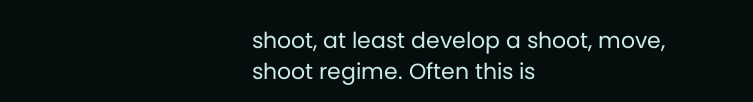shoot, at least develop a shoot, move, shoot regime. Often this is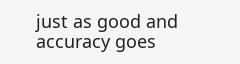just as good and accuracy goes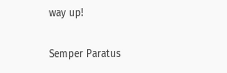way up!

Semper Paratus